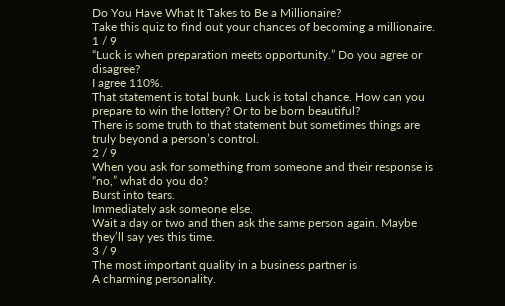Do You Have What It Takes to Be a Millionaire?
Take this quiz to find out your chances of becoming a millionaire.
1 / 9
“Luck is when preparation meets opportunity.” Do you agree or disagree?
I agree 110%.
That statement is total bunk. Luck is total chance. How can you prepare to win the lottery? Or to be born beautiful?
There is some truth to that statement but sometimes things are truly beyond a person’s control.
2 / 9
When you ask for something from someone and their response is “no,” what do you do?
Burst into tears.
Immediately ask someone else.
Wait a day or two and then ask the same person again. Maybe they’ll say yes this time.
3 / 9
The most important quality in a business partner is
A charming personality.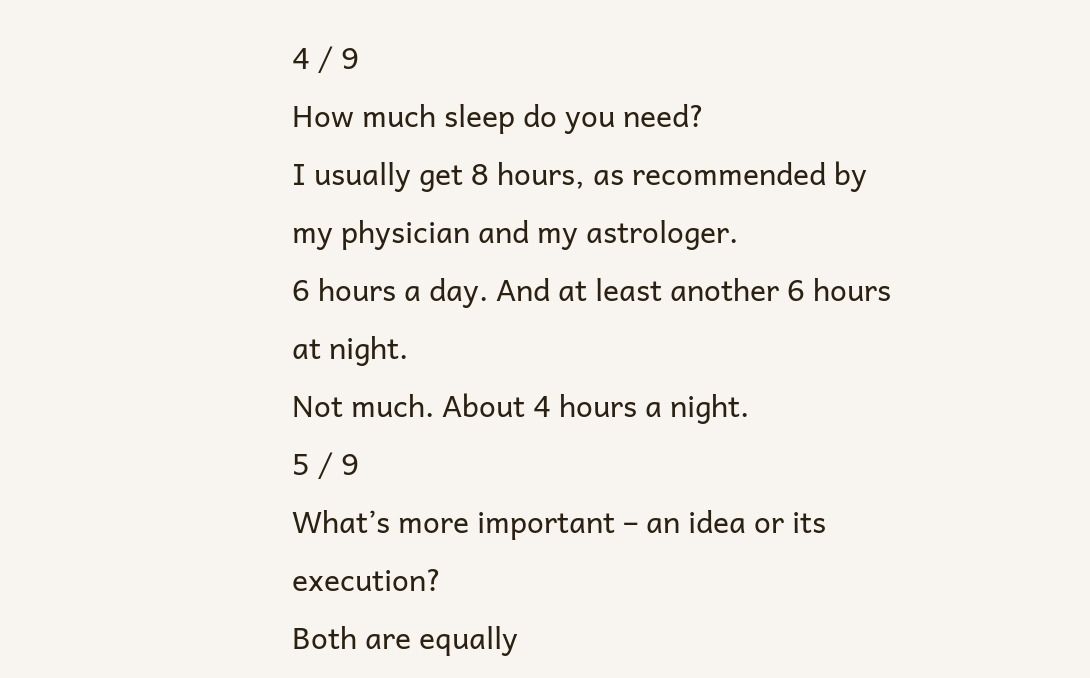4 / 9
How much sleep do you need?
I usually get 8 hours, as recommended by my physician and my astrologer.
6 hours a day. And at least another 6 hours at night.
Not much. About 4 hours a night.
5 / 9
What’s more important – an idea or its execution?
Both are equally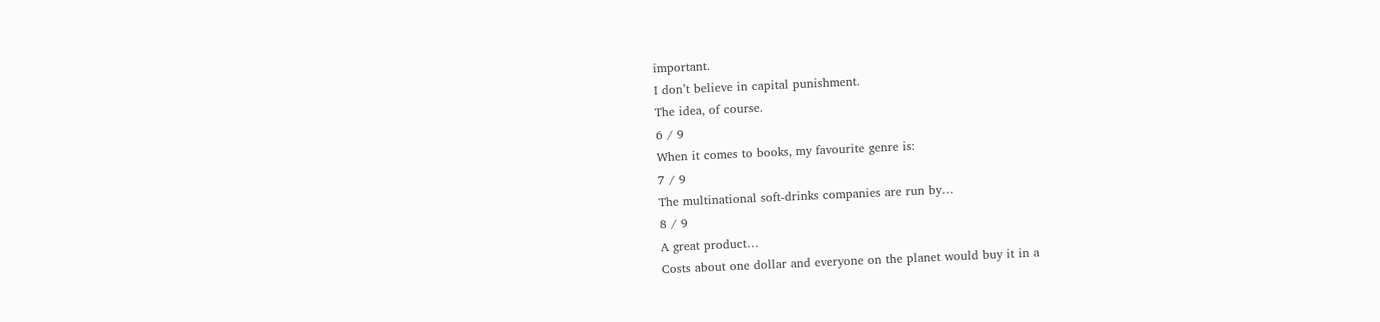important.
I don’t believe in capital punishment.
The idea, of course.
6 / 9
When it comes to books, my favourite genre is:
7 / 9
The multinational soft-drinks companies are run by…
8 / 9
A great product…
Costs about one dollar and everyone on the planet would buy it in a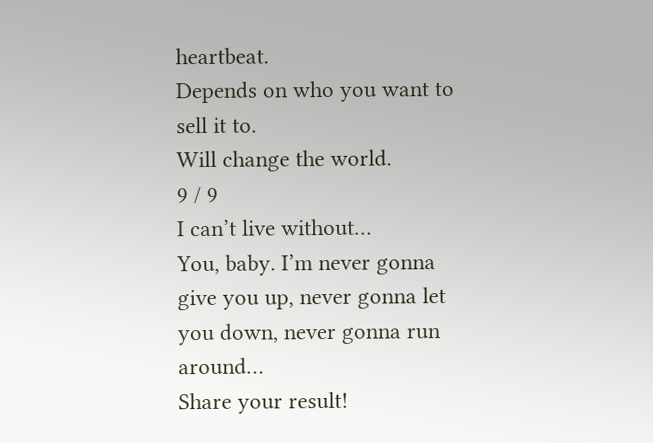heartbeat.
Depends on who you want to sell it to.
Will change the world.
9 / 9
I can’t live without…
You, baby. I’m never gonna give you up, never gonna let you down, never gonna run around…
Share your result!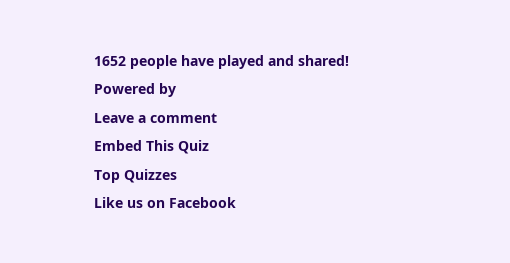1652 people have played and shared!
Powered by
Leave a comment
Embed This Quiz
Top Quizzes
Like us on Facebook